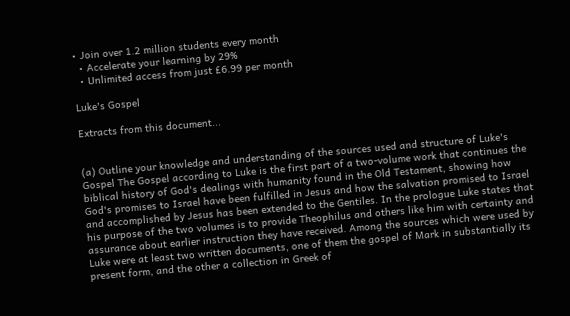• Join over 1.2 million students every month
  • Accelerate your learning by 29%
  • Unlimited access from just £6.99 per month

Luke's Gospel

Extracts from this document...


(a) Outline your knowledge and understanding of the sources used and structure of Luke's Gospel The Gospel according to Luke is the first part of a two-volume work that continues the biblical history of God's dealings with humanity found in the Old Testament, showing how God's promises to Israel have been fulfilled in Jesus and how the salvation promised to Israel and accomplished by Jesus has been extended to the Gentiles. In the prologue Luke states that his purpose of the two volumes is to provide Theophilus and others like him with certainty and assurance about earlier instruction they have received. Among the sources which were used by Luke were at least two written documents, one of them the gospel of Mark in substantially its present form, and the other a collection in Greek of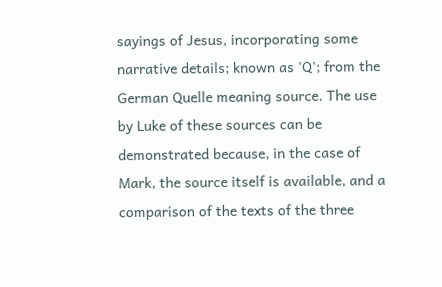sayings of Jesus, incorporating some narrative details; known as 'Q'; from the German Quelle meaning source. The use by Luke of these sources can be demonstrated because, in the case of Mark, the source itself is available, and a comparison of the texts of the three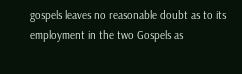gospels leaves no reasonable doubt as to its employment in the two Gospels as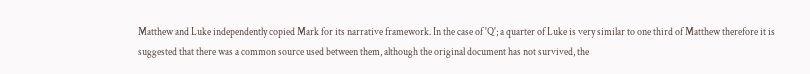Matthew and Luke independently copied Mark for its narrative framework. In the case of 'Q'; a quarter of Luke is very similar to one third of Matthew therefore it is suggested that there was a common source used between them, although the original document has not survived, the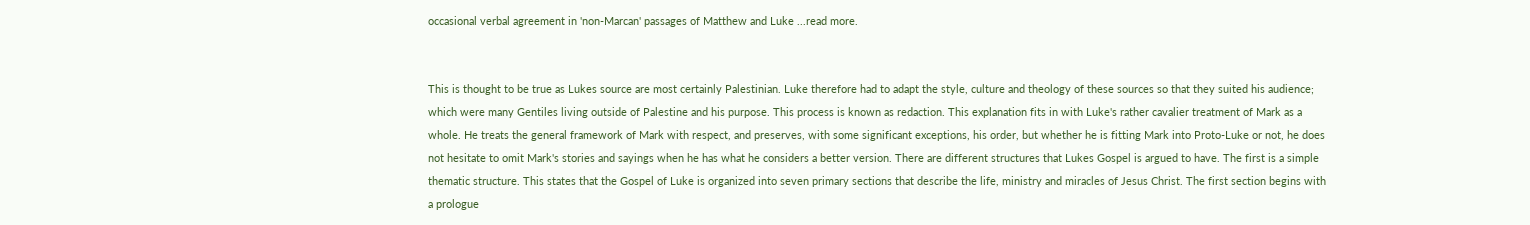occasional verbal agreement in 'non-Marcan' passages of Matthew and Luke ...read more.


This is thought to be true as Lukes source are most certainly Palestinian. Luke therefore had to adapt the style, culture and theology of these sources so that they suited his audience; which were many Gentiles living outside of Palestine and his purpose. This process is known as redaction. This explanation fits in with Luke's rather cavalier treatment of Mark as a whole. He treats the general framework of Mark with respect, and preserves, with some significant exceptions, his order, but whether he is fitting Mark into Proto-Luke or not, he does not hesitate to omit Mark's stories and sayings when he has what he considers a better version. There are different structures that Lukes Gospel is argued to have. The first is a simple thematic structure. This states that the Gospel of Luke is organized into seven primary sections that describe the life, ministry and miracles of Jesus Christ. The first section begins with a prologue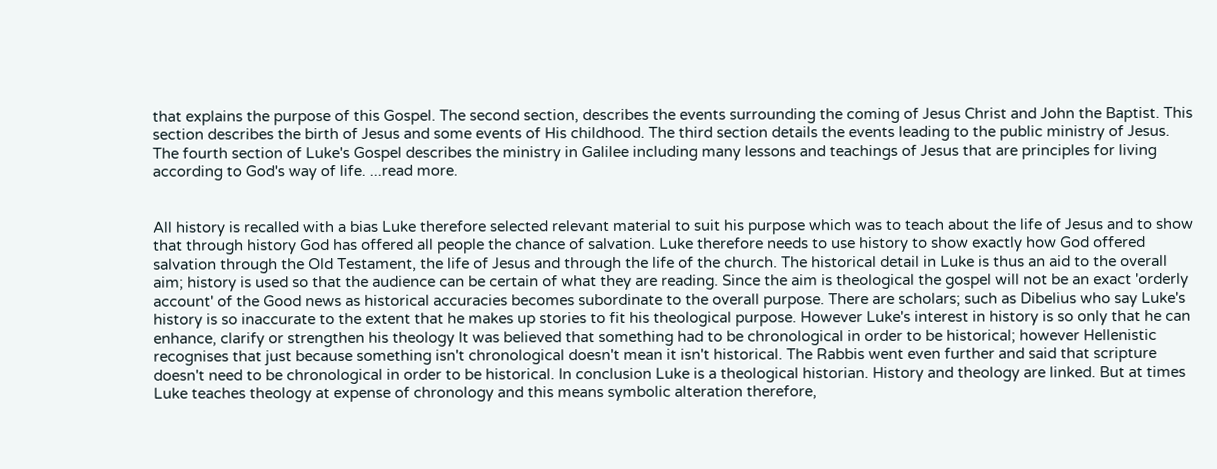that explains the purpose of this Gospel. The second section, describes the events surrounding the coming of Jesus Christ and John the Baptist. This section describes the birth of Jesus and some events of His childhood. The third section details the events leading to the public ministry of Jesus. The fourth section of Luke's Gospel describes the ministry in Galilee including many lessons and teachings of Jesus that are principles for living according to God's way of life. ...read more.


All history is recalled with a bias Luke therefore selected relevant material to suit his purpose which was to teach about the life of Jesus and to show that through history God has offered all people the chance of salvation. Luke therefore needs to use history to show exactly how God offered salvation through the Old Testament, the life of Jesus and through the life of the church. The historical detail in Luke is thus an aid to the overall aim; history is used so that the audience can be certain of what they are reading. Since the aim is theological the gospel will not be an exact 'orderly account' of the Good news as historical accuracies becomes subordinate to the overall purpose. There are scholars; such as Dibelius who say Luke's history is so inaccurate to the extent that he makes up stories to fit his theological purpose. However Luke's interest in history is so only that he can enhance, clarify or strengthen his theology It was believed that something had to be chronological in order to be historical; however Hellenistic recognises that just because something isn't chronological doesn't mean it isn't historical. The Rabbis went even further and said that scripture doesn't need to be chronological in order to be historical. In conclusion Luke is a theological historian. History and theology are linked. But at times Luke teaches theology at expense of chronology and this means symbolic alteration therefore,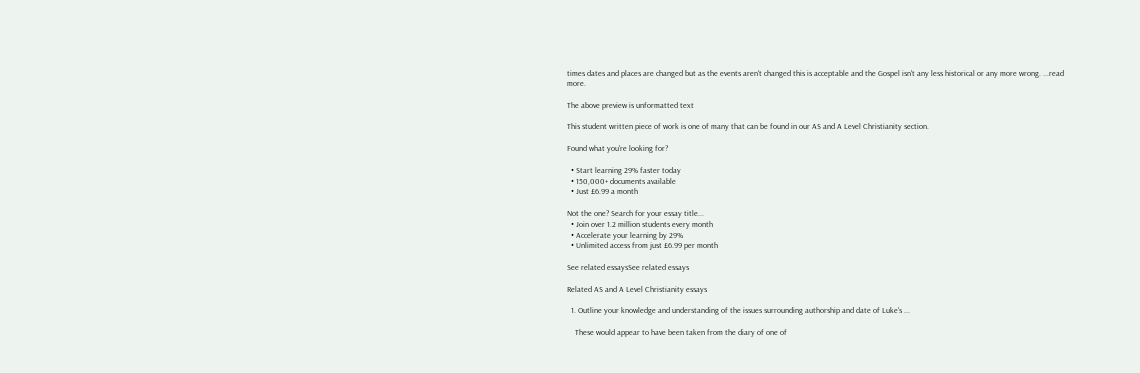times dates and places are changed but as the events aren't changed this is acceptable and the Gospel isn't any less historical or any more wrong. ...read more.

The above preview is unformatted text

This student written piece of work is one of many that can be found in our AS and A Level Christianity section.

Found what you're looking for?

  • Start learning 29% faster today
  • 150,000+ documents available
  • Just £6.99 a month

Not the one? Search for your essay title...
  • Join over 1.2 million students every month
  • Accelerate your learning by 29%
  • Unlimited access from just £6.99 per month

See related essaysSee related essays

Related AS and A Level Christianity essays

  1. Outline your knowledge and understanding of the issues surrounding authorship and date of Luke's ...

    These would appear to have been taken from the diary of one of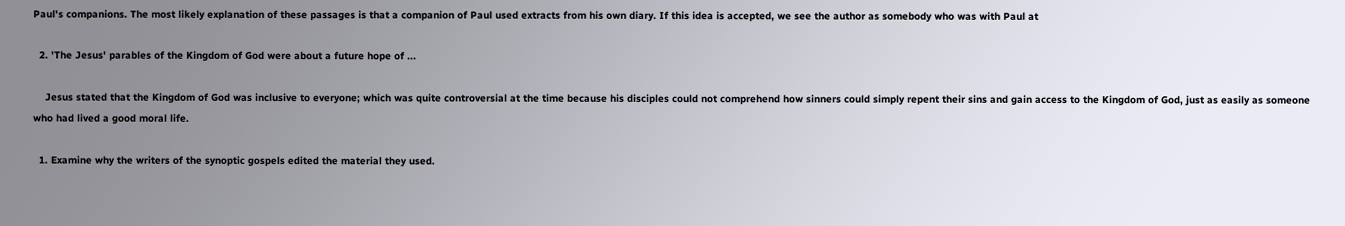Paul's companions. The most likely explanation of these passages is that a companion of Paul used extracts from his own diary. If this idea is accepted, we see the author as somebody who was with Paul at

  2. 'The Jesus' parables of the Kingdom of God were about a future hope of ...

    Jesus stated that the Kingdom of God was inclusive to everyone; which was quite controversial at the time because his disciples could not comprehend how sinners could simply repent their sins and gain access to the Kingdom of God, just as easily as someone who had lived a good moral life.

  1. Examine why the writers of the synoptic gospels edited the material they used.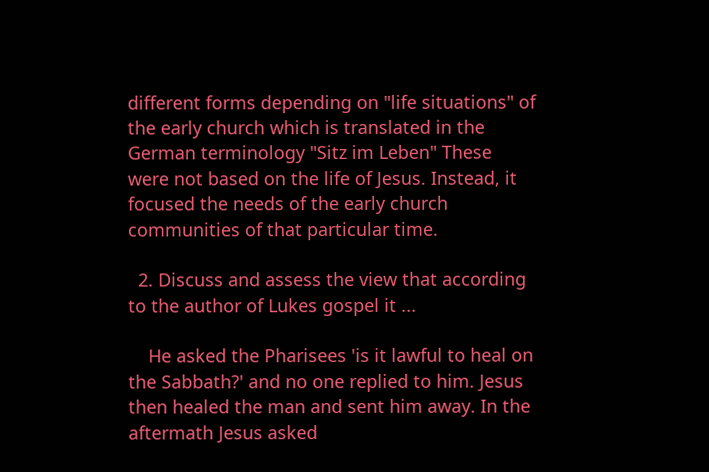different forms depending on "life situations" of the early church which is translated in the German terminology "Sitz im Leben" These were not based on the life of Jesus. Instead, it focused the needs of the early church communities of that particular time.

  2. Discuss and assess the view that according to the author of Lukes gospel it ...

    He asked the Pharisees 'is it lawful to heal on the Sabbath?' and no one replied to him. Jesus then healed the man and sent him away. In the aftermath Jesus asked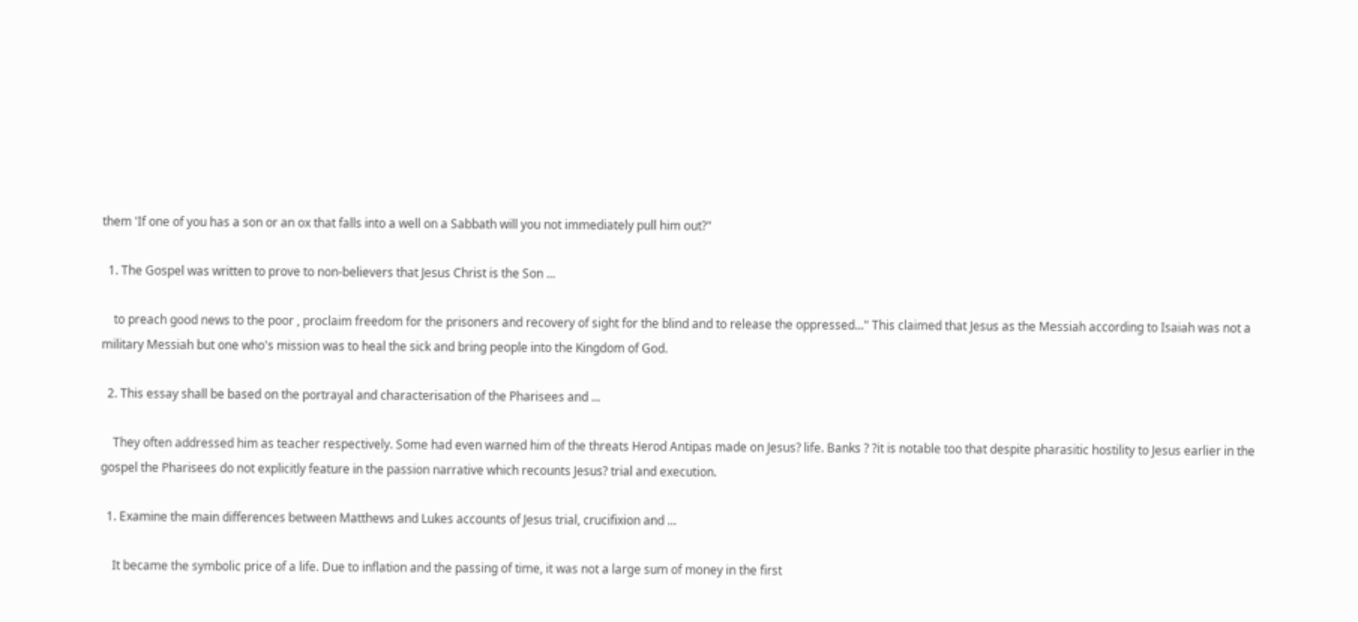them 'If one of you has a son or an ox that falls into a well on a Sabbath will you not immediately pull him out?"

  1. The Gospel was written to prove to non-believers that Jesus Christ is the Son ...

    to preach good news to the poor , proclaim freedom for the prisoners and recovery of sight for the blind and to release the oppressed..." This claimed that Jesus as the Messiah according to Isaiah was not a military Messiah but one who's mission was to heal the sick and bring people into the Kingdom of God.

  2. This essay shall be based on the portrayal and characterisation of the Pharisees and ...

    They often addressed him as teacher respectively. Some had even warned him of the threats Herod Antipas made on Jesus? life. Banks ? ?it is notable too that despite pharasitic hostility to Jesus earlier in the gospel the Pharisees do not explicitly feature in the passion narrative which recounts Jesus? trial and execution.

  1. Examine the main differences between Matthews and Lukes accounts of Jesus trial, crucifixion and ...

    It became the symbolic price of a life. Due to inflation and the passing of time, it was not a large sum of money in the first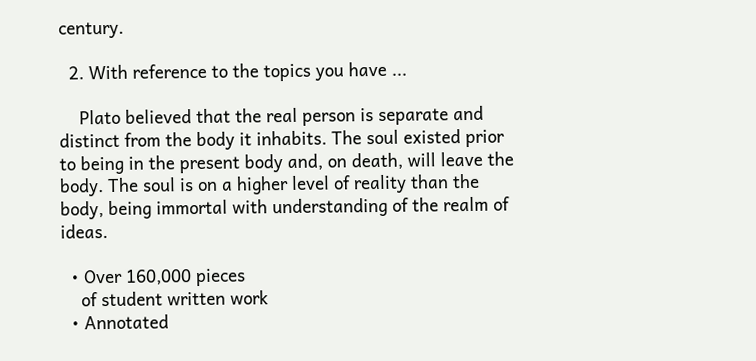century.

  2. With reference to the topics you have ...

    Plato believed that the real person is separate and distinct from the body it inhabits. The soul existed prior to being in the present body and, on death, will leave the body. The soul is on a higher level of reality than the body, being immortal with understanding of the realm of ideas.

  • Over 160,000 pieces
    of student written work
  • Annotated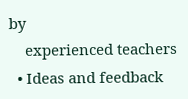by
    experienced teachers
  • Ideas and feedback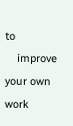to
    improve your own work